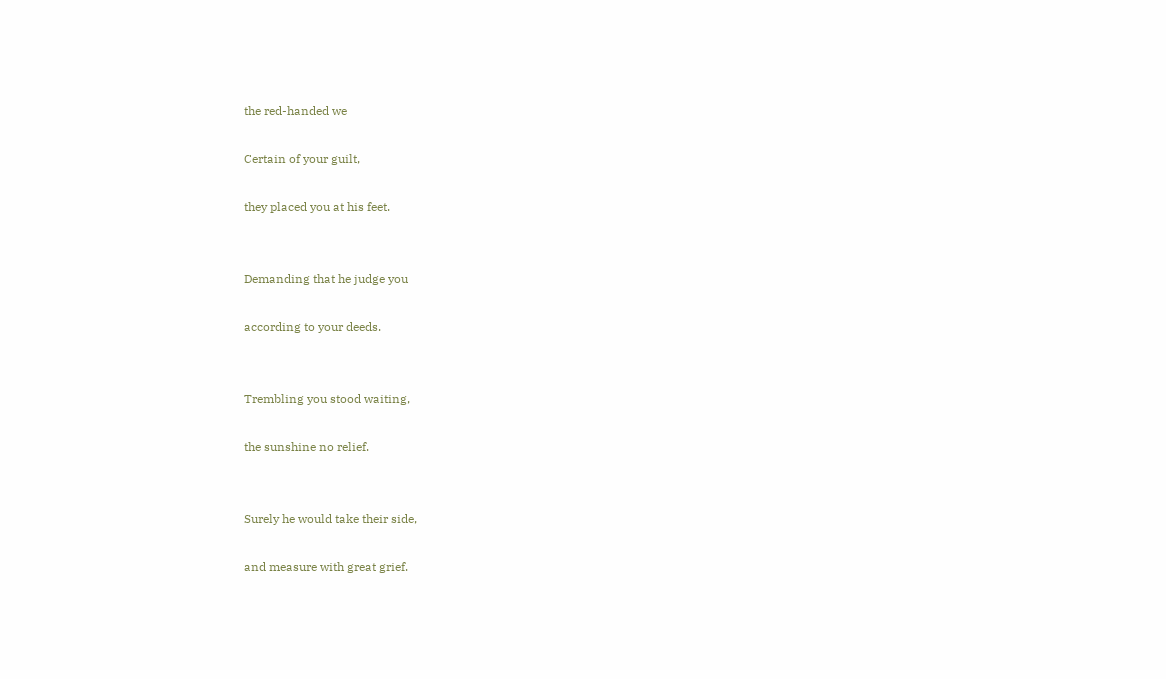the red-handed we

Certain of your guilt,

they placed you at his feet.


Demanding that he judge you

according to your deeds.


Trembling you stood waiting,

the sunshine no relief.


Surely he would take their side,

and measure with great grief.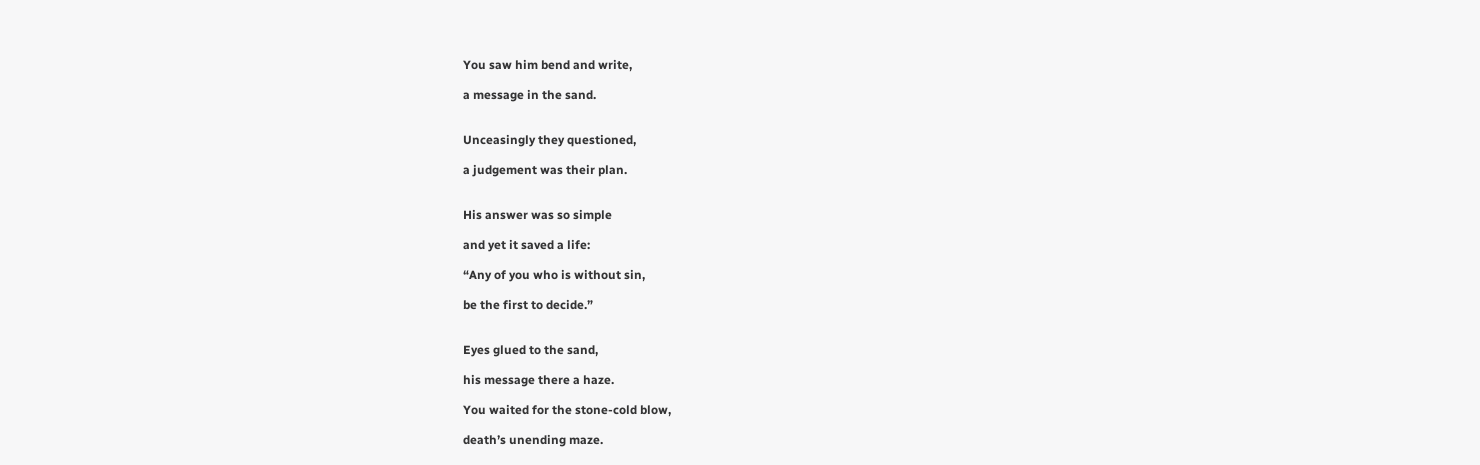You saw him bend and write,

a message in the sand.


Unceasingly they questioned,

a judgement was their plan.


His answer was so simple

and yet it saved a life:

“Any of you who is without sin,

be the first to decide.”


Eyes glued to the sand,

his message there a haze.

You waited for the stone-cold blow,

death’s unending maze.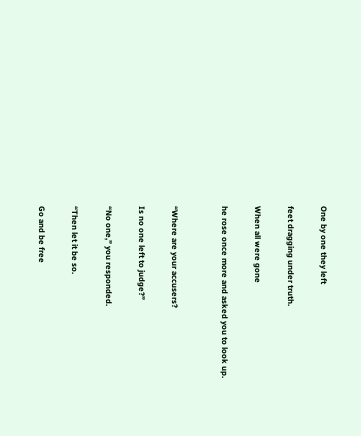One by one they left

feet dragging under truth.

When all were gone

he rose once more and asked you to look up.


“Where are your accusers?

Is no one left to judge?”

“No one,” you responded.

“Then let it be so.

Go and be free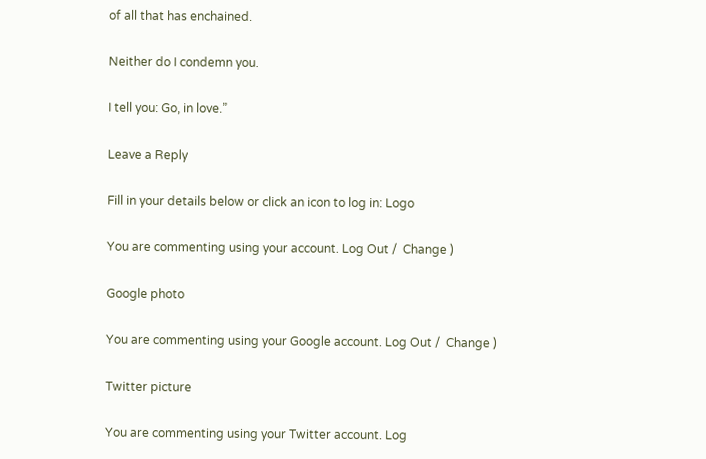of all that has enchained.

Neither do I condemn you.

I tell you: Go, in love.”

Leave a Reply

Fill in your details below or click an icon to log in: Logo

You are commenting using your account. Log Out /  Change )

Google photo

You are commenting using your Google account. Log Out /  Change )

Twitter picture

You are commenting using your Twitter account. Log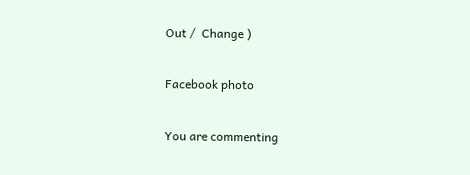Out /  Change )

Facebook photo

You are commenting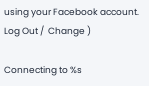using your Facebook account. Log Out /  Change )

Connecting to %s